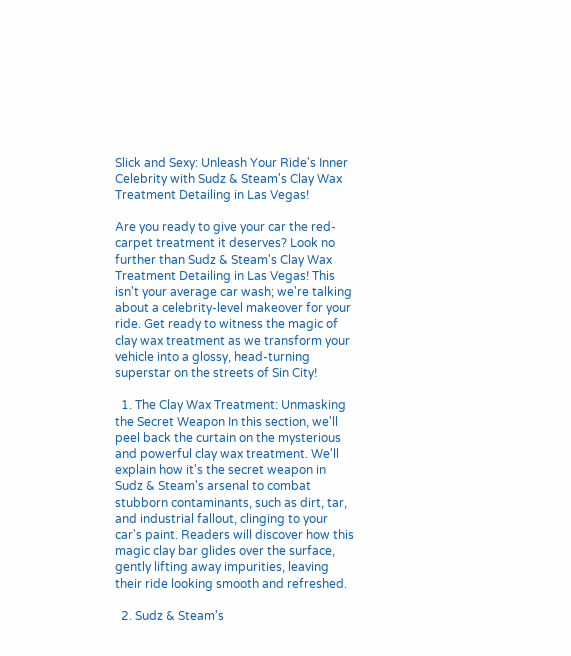Slick and Sexy: Unleash Your Ride's Inner Celebrity with Sudz & Steam's Clay Wax Treatment Detailing in Las Vegas!

Are you ready to give your car the red-carpet treatment it deserves? Look no further than Sudz & Steam's Clay Wax Treatment Detailing in Las Vegas! This isn't your average car wash; we're talking about a celebrity-level makeover for your ride. Get ready to witness the magic of clay wax treatment as we transform your vehicle into a glossy, head-turning superstar on the streets of Sin City!

  1. The Clay Wax Treatment: Unmasking the Secret Weapon In this section, we'll peel back the curtain on the mysterious and powerful clay wax treatment. We'll explain how it's the secret weapon in Sudz & Steam's arsenal to combat stubborn contaminants, such as dirt, tar, and industrial fallout, clinging to your car's paint. Readers will discover how this magic clay bar glides over the surface, gently lifting away impurities, leaving their ride looking smooth and refreshed.

  2. Sudz & Steam's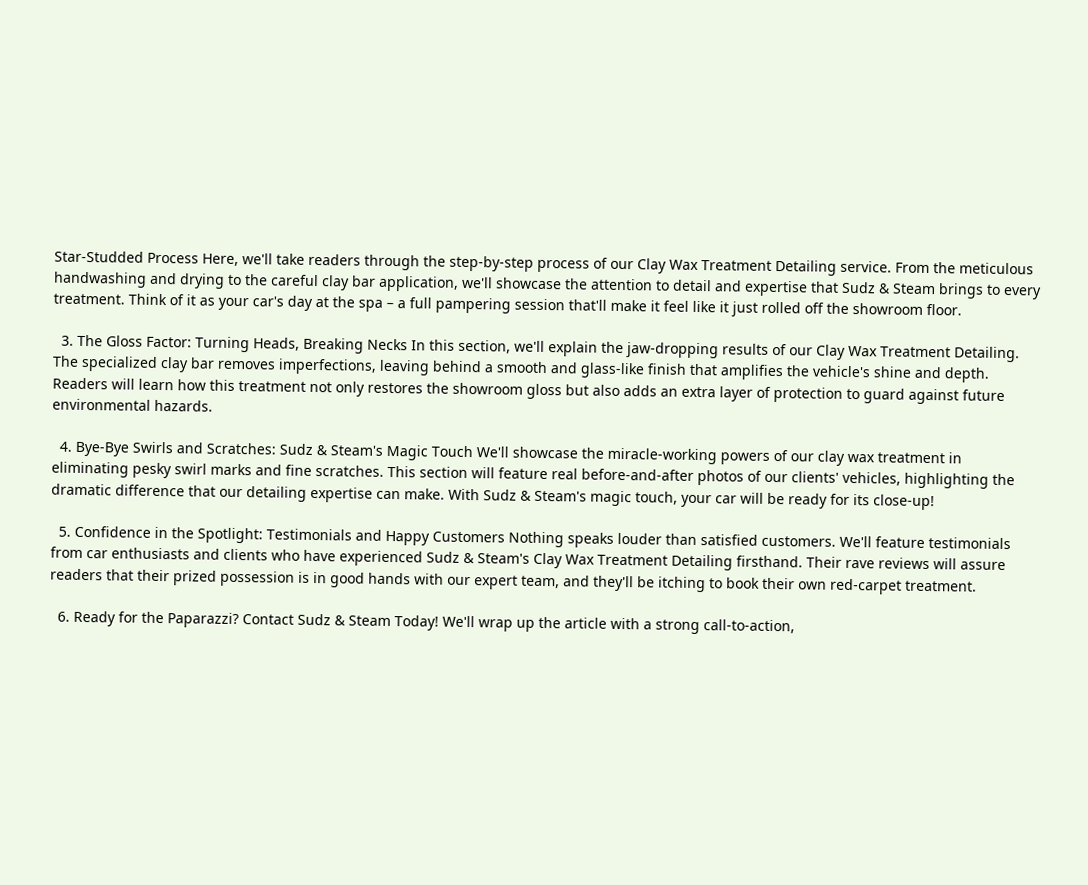Star-Studded Process Here, we'll take readers through the step-by-step process of our Clay Wax Treatment Detailing service. From the meticulous handwashing and drying to the careful clay bar application, we'll showcase the attention to detail and expertise that Sudz & Steam brings to every treatment. Think of it as your car's day at the spa – a full pampering session that'll make it feel like it just rolled off the showroom floor.

  3. The Gloss Factor: Turning Heads, Breaking Necks In this section, we'll explain the jaw-dropping results of our Clay Wax Treatment Detailing. The specialized clay bar removes imperfections, leaving behind a smooth and glass-like finish that amplifies the vehicle's shine and depth. Readers will learn how this treatment not only restores the showroom gloss but also adds an extra layer of protection to guard against future environmental hazards.

  4. Bye-Bye Swirls and Scratches: Sudz & Steam's Magic Touch We'll showcase the miracle-working powers of our clay wax treatment in eliminating pesky swirl marks and fine scratches. This section will feature real before-and-after photos of our clients' vehicles, highlighting the dramatic difference that our detailing expertise can make. With Sudz & Steam's magic touch, your car will be ready for its close-up!

  5. Confidence in the Spotlight: Testimonials and Happy Customers Nothing speaks louder than satisfied customers. We'll feature testimonials from car enthusiasts and clients who have experienced Sudz & Steam's Clay Wax Treatment Detailing firsthand. Their rave reviews will assure readers that their prized possession is in good hands with our expert team, and they'll be itching to book their own red-carpet treatment.

  6. Ready for the Paparazzi? Contact Sudz & Steam Today! We'll wrap up the article with a strong call-to-action,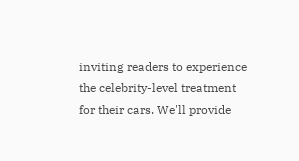inviting readers to experience the celebrity-level treatment for their cars. We'll provide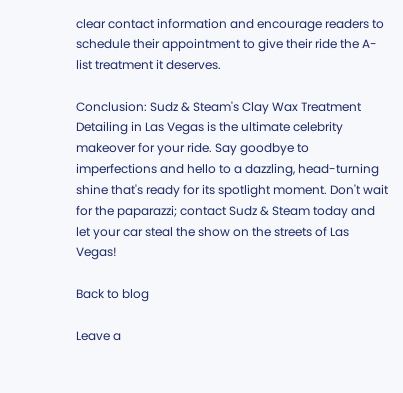clear contact information and encourage readers to schedule their appointment to give their ride the A-list treatment it deserves.

Conclusion: Sudz & Steam's Clay Wax Treatment Detailing in Las Vegas is the ultimate celebrity makeover for your ride. Say goodbye to imperfections and hello to a dazzling, head-turning shine that's ready for its spotlight moment. Don't wait for the paparazzi; contact Sudz & Steam today and let your car steal the show on the streets of Las Vegas!

Back to blog

Leave a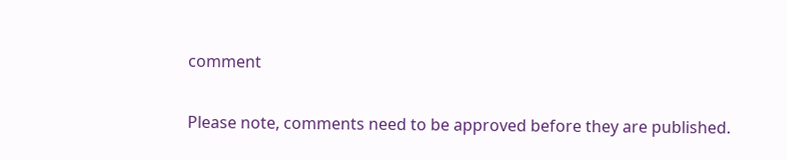comment

Please note, comments need to be approved before they are published.